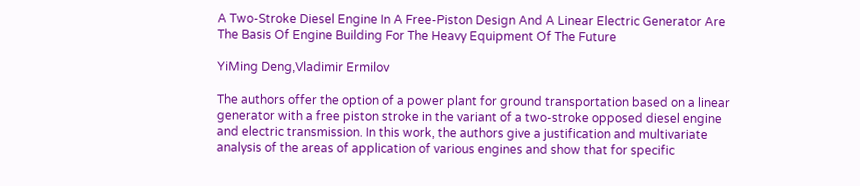A Two-Stroke Diesel Engine In A Free-Piston Design And A Linear Electric Generator Are The Basis Of Engine Building For The Heavy Equipment Of The Future

YiMing Deng,Vladimir Ermilov

The authors offer the option of a power plant for ground transportation based on a linear generator with a free piston stroke in the variant of a two-stroke opposed diesel engine and electric transmission. In this work, the authors give a justification and multivariate analysis of the areas of application of various engines and show that for specific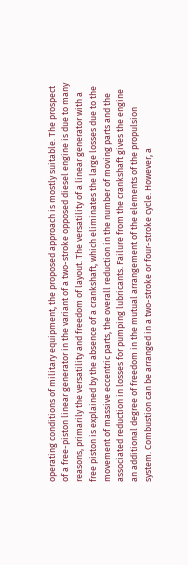operating conditions of military equipment, the proposed approach is mostly suitable. The prospect of a free-piston linear generator in the variant of a two-stroke opposed diesel engine is due to many reasons, primarily the versatility and freedom of layout. The versatility of a linear generator with a free piston is explained by the absence of a crankshaft, which eliminates the large losses due to the movement of massive eccentric parts, the overall reduction in the number of moving parts and the associated reduction in losses for pumping lubricants. Failure from the crankshaft gives the engine an additional degree of freedom in the mutual arrangement of the elements of the propulsion system. Combustion can be arranged in a two-stroke or four-stroke cycle. However, a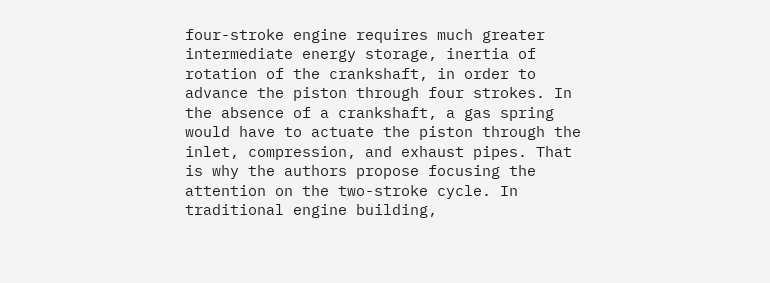four-stroke engine requires much greater intermediate energy storage, inertia of rotation of the crankshaft, in order to advance the piston through four strokes. In the absence of a crankshaft, a gas spring would have to actuate the piston through the inlet, compression, and exhaust pipes. That is why the authors propose focusing the attention on the two-stroke cycle. In traditional engine building,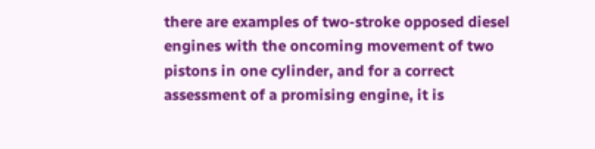there are examples of two-stroke opposed diesel engines with the oncoming movement of two pistons in one cylinder, and for a correct assessment of a promising engine, it is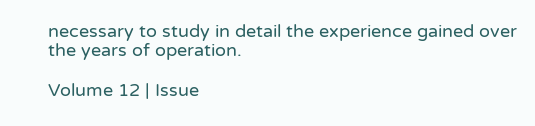necessary to study in detail the experience gained over the years of operation.

Volume 12 | Issue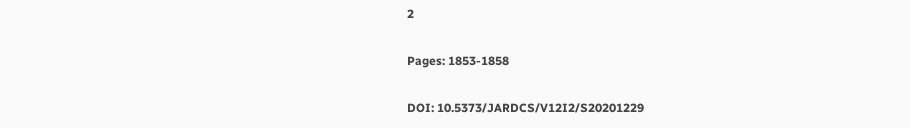2

Pages: 1853-1858

DOI: 10.5373/JARDCS/V12I2/S20201229